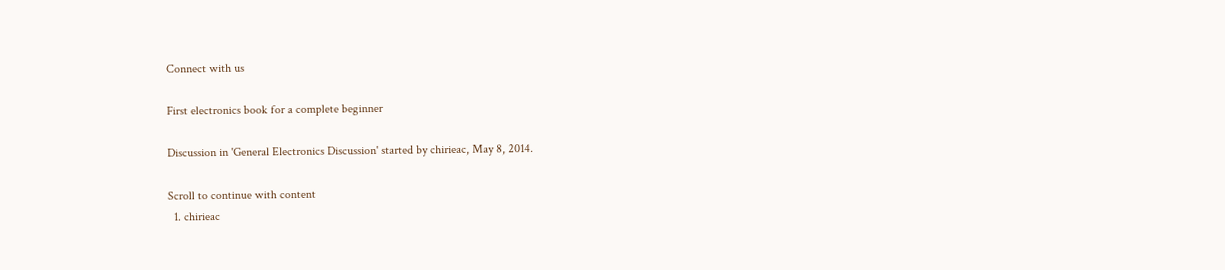Connect with us

First electronics book for a complete beginner

Discussion in 'General Electronics Discussion' started by chirieac, May 8, 2014.

Scroll to continue with content
  1. chirieac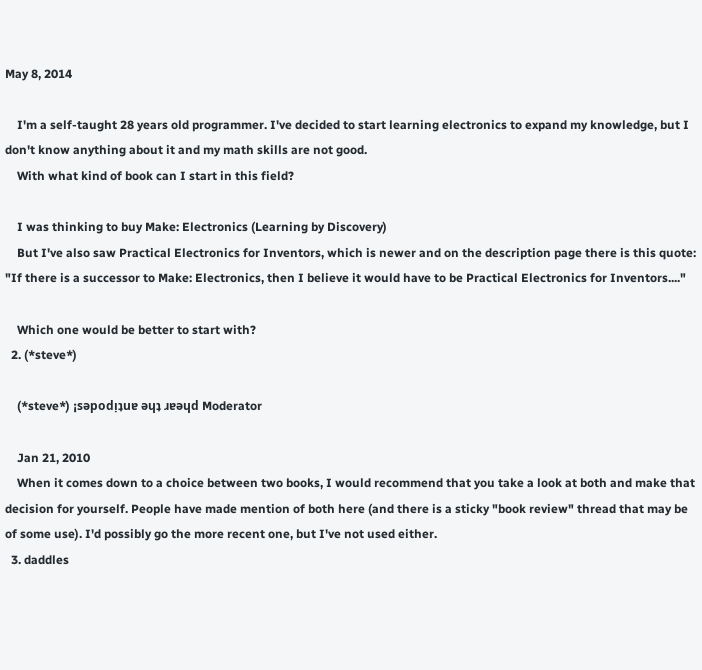May 8, 2014

    I'm a self-taught 28 years old programmer. I've decided to start learning electronics to expand my knowledge, but I don't know anything about it and my math skills are not good.
    With what kind of book can I start in this field?

    I was thinking to buy Make: Electronics (Learning by Discovery)
    But I've also saw Practical Electronics for Inventors, which is newer and on the description page there is this quote: "If there is a successor to Make: Electronics, then I believe it would have to be Practical Electronics for Inventors...."

    Which one would be better to start with?
  2. (*steve*)

    (*steve*) ¡sǝpodᴉʇuɐ ǝɥʇ ɹɐǝɥd Moderator

    Jan 21, 2010
    When it comes down to a choice between two books, I would recommend that you take a look at both and make that decision for yourself. People have made mention of both here (and there is a sticky "book review" thread that may be of some use). I'd possibly go the more recent one, but I've not used either.
  3. daddles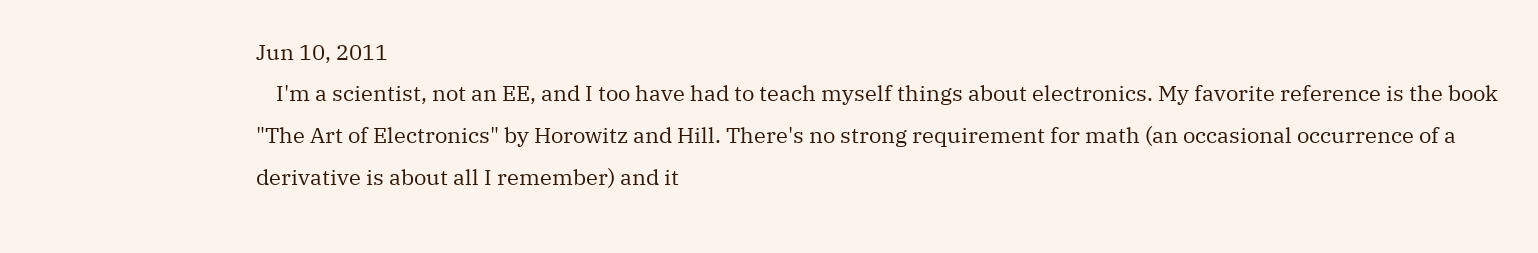Jun 10, 2011
    I'm a scientist, not an EE, and I too have had to teach myself things about electronics. My favorite reference is the book "The Art of Electronics" by Horowitz and Hill. There's no strong requirement for math (an occasional occurrence of a derivative is about all I remember) and it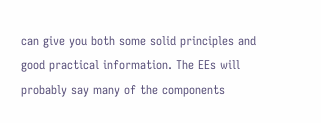can give you both some solid principles and good practical information. The EEs will probably say many of the components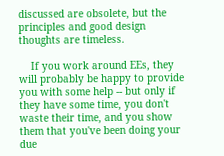discussed are obsolete, but the principles and good design thoughts are timeless.

    If you work around EEs, they will probably be happy to provide you with some help -- but only if they have some time, you don't waste their time, and you show them that you've been doing your due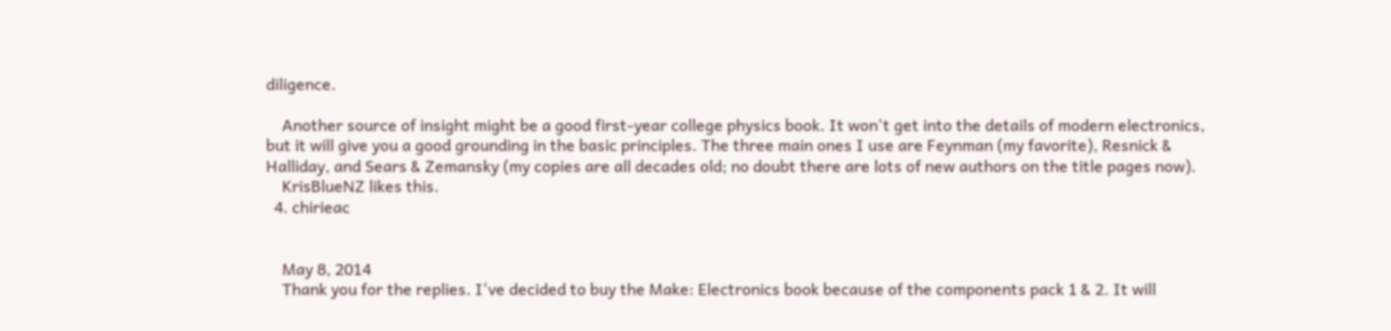diligence.

    Another source of insight might be a good first-year college physics book. It won't get into the details of modern electronics, but it will give you a good grounding in the basic principles. The three main ones I use are Feynman (my favorite), Resnick & Halliday, and Sears & Zemansky (my copies are all decades old; no doubt there are lots of new authors on the title pages now).
    KrisBlueNZ likes this.
  4. chirieac


    May 8, 2014
    Thank you for the replies. I've decided to buy the Make: Electronics book because of the components pack 1 & 2. It will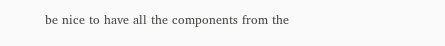be nice to have all the components from the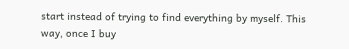start instead of trying to find everything by myself. This way, once I buy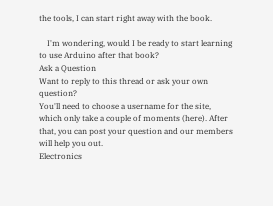the tools, I can start right away with the book.

    I'm wondering, would I be ready to start learning to use Arduino after that book?
Ask a Question
Want to reply to this thread or ask your own question?
You'll need to choose a username for the site, which only take a couple of moments (here). After that, you can post your question and our members will help you out.
Electronics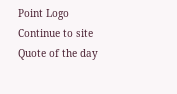Point Logo
Continue to site
Quote of the day